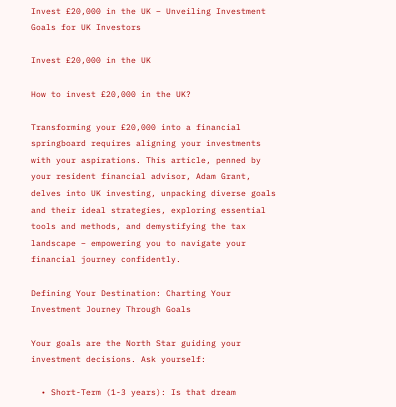Invest £20,000 in the UK – Unveiling Investment Goals for UK Investors

Invest £20,000 in the UK

How to invest £20,000 in the UK?

Transforming your £20,000 into a financial springboard requires aligning your investments with your aspirations. This article, penned by your resident financial advisor, Adam Grant, delves into UK investing, unpacking diverse goals and their ideal strategies, exploring essential tools and methods, and demystifying the tax landscape – empowering you to navigate your financial journey confidently.

Defining Your Destination: Charting Your Investment Journey Through Goals

Your goals are the North Star guiding your investment decisions. Ask yourself:

  • Short-Term (1-3 years): Is that dream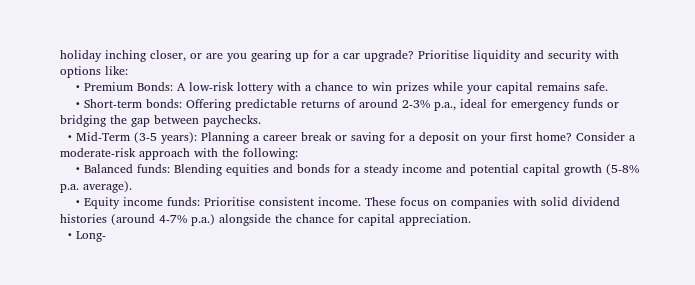holiday inching closer, or are you gearing up for a car upgrade? Prioritise liquidity and security with options like:
    • Premium Bonds: A low-risk lottery with a chance to win prizes while your capital remains safe.
    • Short-term bonds: Offering predictable returns of around 2-3% p.a., ideal for emergency funds or bridging the gap between paychecks.
  • Mid-Term (3-5 years): Planning a career break or saving for a deposit on your first home? Consider a moderate-risk approach with the following:
    • Balanced funds: Blending equities and bonds for a steady income and potential capital growth (5-8% p.a. average).
    • Equity income funds: Prioritise consistent income. These focus on companies with solid dividend histories (around 4-7% p.a.) alongside the chance for capital appreciation.
  • Long-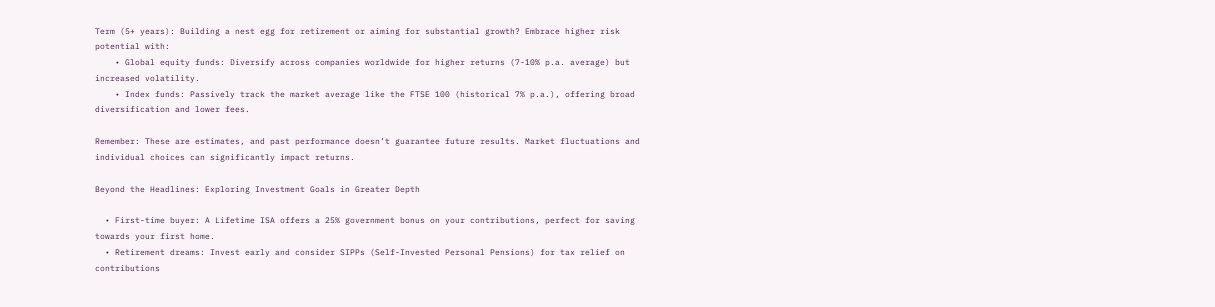Term (5+ years): Building a nest egg for retirement or aiming for substantial growth? Embrace higher risk potential with:
    • Global equity funds: Diversify across companies worldwide for higher returns (7-10% p.a. average) but increased volatility.
    • Index funds: Passively track the market average like the FTSE 100 (historical 7% p.a.), offering broad diversification and lower fees.

Remember: These are estimates, and past performance doesn’t guarantee future results. Market fluctuations and individual choices can significantly impact returns.

Beyond the Headlines: Exploring Investment Goals in Greater Depth

  • First-time buyer: A Lifetime ISA offers a 25% government bonus on your contributions, perfect for saving towards your first home.
  • Retirement dreams: Invest early and consider SIPPs (Self-Invested Personal Pensions) for tax relief on contributions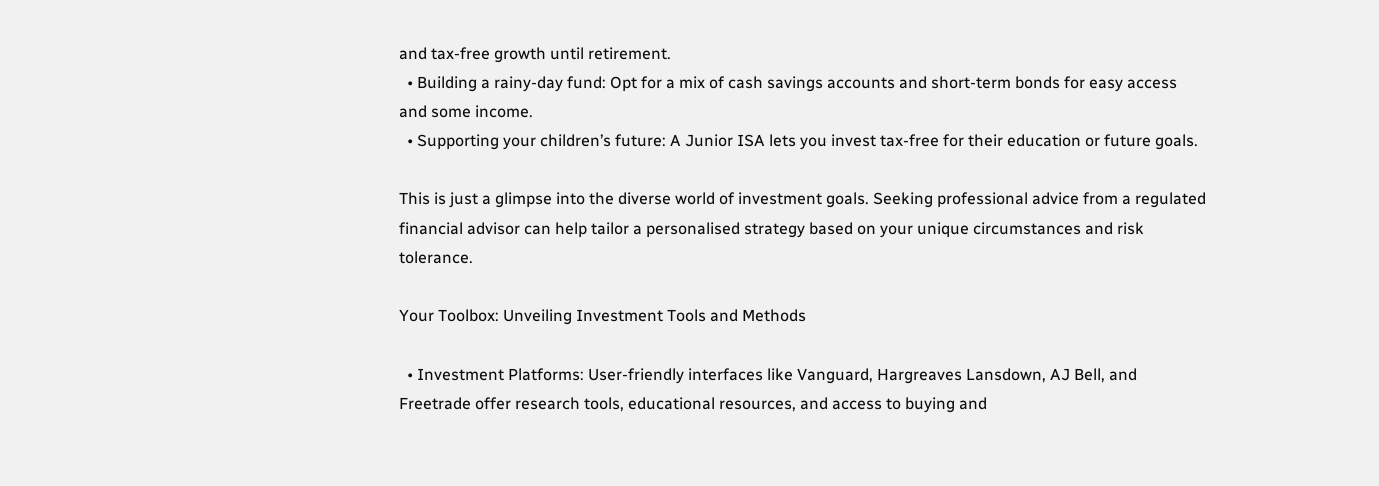and tax-free growth until retirement.
  • Building a rainy-day fund: Opt for a mix of cash savings accounts and short-term bonds for easy access and some income.
  • Supporting your children’s future: A Junior ISA lets you invest tax-free for their education or future goals.

This is just a glimpse into the diverse world of investment goals. Seeking professional advice from a regulated financial advisor can help tailor a personalised strategy based on your unique circumstances and risk tolerance.

Your Toolbox: Unveiling Investment Tools and Methods

  • Investment Platforms: User-friendly interfaces like Vanguard, Hargreaves Lansdown, AJ Bell, and Freetrade offer research tools, educational resources, and access to buying and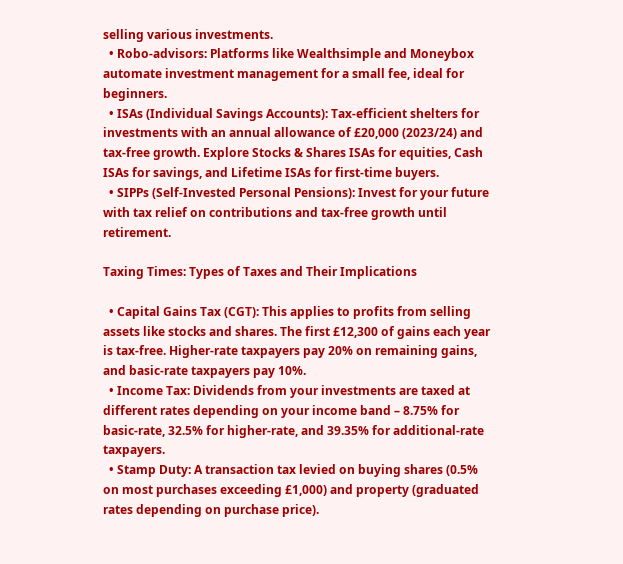selling various investments.
  • Robo-advisors: Platforms like Wealthsimple and Moneybox automate investment management for a small fee, ideal for beginners.
  • ISAs (Individual Savings Accounts): Tax-efficient shelters for investments with an annual allowance of £20,000 (2023/24) and tax-free growth. Explore Stocks & Shares ISAs for equities, Cash ISAs for savings, and Lifetime ISAs for first-time buyers.
  • SIPPs (Self-Invested Personal Pensions): Invest for your future with tax relief on contributions and tax-free growth until retirement.

Taxing Times: Types of Taxes and Their Implications

  • Capital Gains Tax (CGT): This applies to profits from selling assets like stocks and shares. The first £12,300 of gains each year is tax-free. Higher-rate taxpayers pay 20% on remaining gains, and basic-rate taxpayers pay 10%.
  • Income Tax: Dividends from your investments are taxed at different rates depending on your income band – 8.75% for basic-rate, 32.5% for higher-rate, and 39.35% for additional-rate taxpayers.
  • Stamp Duty: A transaction tax levied on buying shares (0.5% on most purchases exceeding £1,000) and property (graduated rates depending on purchase price).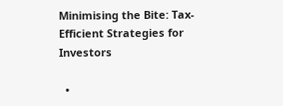Minimising the Bite: Tax-Efficient Strategies for Investors

  •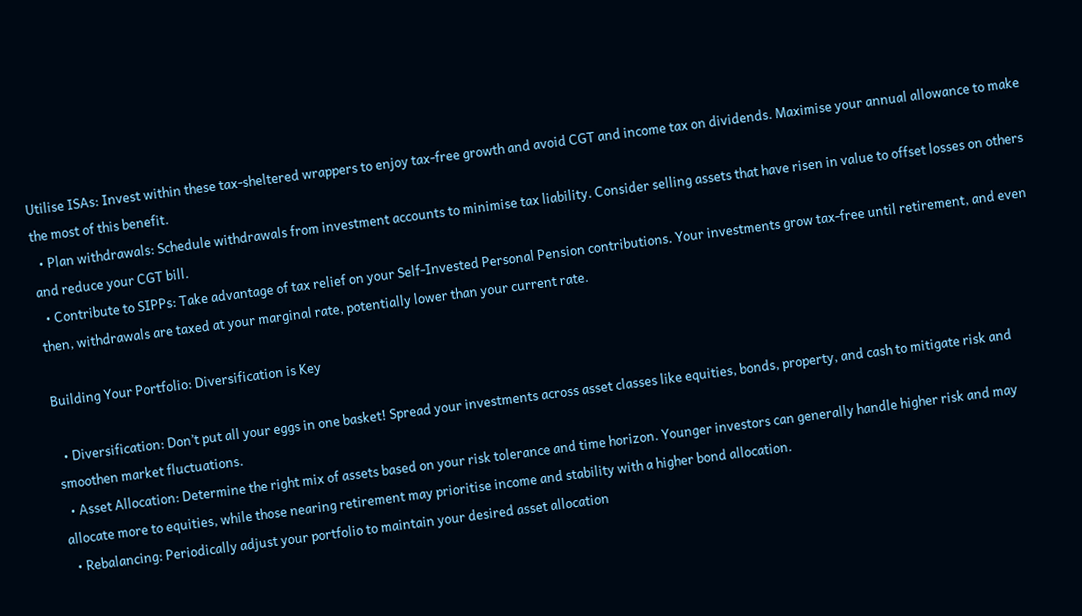Utilise ISAs: Invest within these tax-sheltered wrappers to enjoy tax-free growth and avoid CGT and income tax on dividends. Maximise your annual allowance to make the most of this benefit.
  • Plan withdrawals: Schedule withdrawals from investment accounts to minimise tax liability. Consider selling assets that have risen in value to offset losses on others and reduce your CGT bill.
  • Contribute to SIPPs: Take advantage of tax relief on your Self-Invested Personal Pension contributions. Your investments grow tax-free until retirement, and even then, withdrawals are taxed at your marginal rate, potentially lower than your current rate.

Building Your Portfolio: Diversification is Key

  • Diversification: Don’t put all your eggs in one basket! Spread your investments across asset classes like equities, bonds, property, and cash to mitigate risk and smoothen market fluctuations.
  • Asset Allocation: Determine the right mix of assets based on your risk tolerance and time horizon. Younger investors can generally handle higher risk and may allocate more to equities, while those nearing retirement may prioritise income and stability with a higher bond allocation.
  • Rebalancing: Periodically adjust your portfolio to maintain your desired asset allocation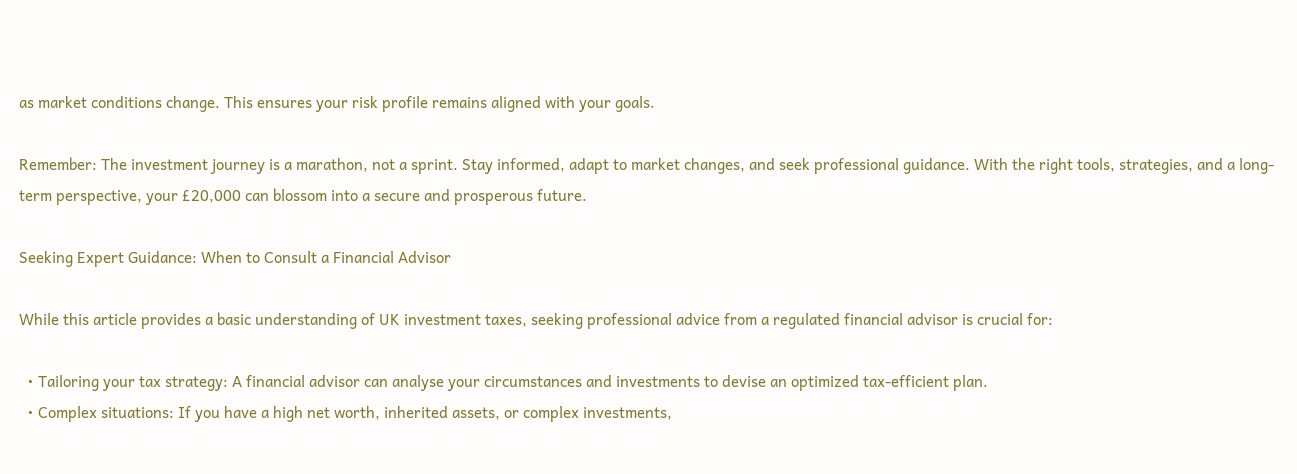as market conditions change. This ensures your risk profile remains aligned with your goals.

Remember: The investment journey is a marathon, not a sprint. Stay informed, adapt to market changes, and seek professional guidance. With the right tools, strategies, and a long-term perspective, your £20,000 can blossom into a secure and prosperous future.

Seeking Expert Guidance: When to Consult a Financial Advisor

While this article provides a basic understanding of UK investment taxes, seeking professional advice from a regulated financial advisor is crucial for:

  • Tailoring your tax strategy: A financial advisor can analyse your circumstances and investments to devise an optimized tax-efficient plan.
  • Complex situations: If you have a high net worth, inherited assets, or complex investments,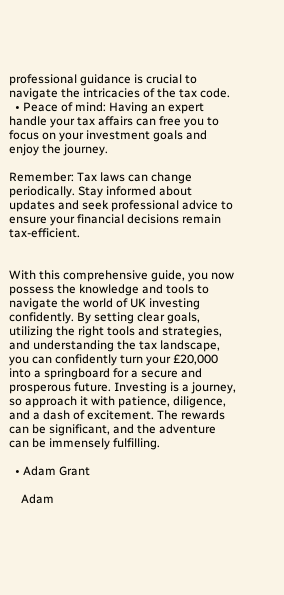professional guidance is crucial to navigate the intricacies of the tax code.
  • Peace of mind: Having an expert handle your tax affairs can free you to focus on your investment goals and enjoy the journey.

Remember: Tax laws can change periodically. Stay informed about updates and seek professional advice to ensure your financial decisions remain tax-efficient.


With this comprehensive guide, you now possess the knowledge and tools to navigate the world of UK investing confidently. By setting clear goals, utilizing the right tools and strategies, and understanding the tax landscape, you can confidently turn your £20,000 into a springboard for a secure and prosperous future. Investing is a journey, so approach it with patience, diligence, and a dash of excitement. The rewards can be significant, and the adventure can be immensely fulfilling.

  • Adam Grant

    Adam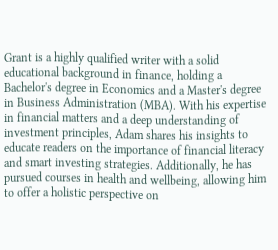Grant is a highly qualified writer with a solid educational background in finance, holding a Bachelor's degree in Economics and a Master's degree in Business Administration (MBA). With his expertise in financial matters and a deep understanding of investment principles, Adam shares his insights to educate readers on the importance of financial literacy and smart investing strategies. Additionally, he has pursued courses in health and wellbeing, allowing him to offer a holistic perspective on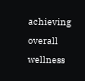achieving overall wellness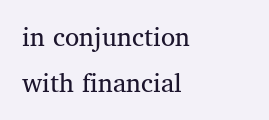in conjunction with financial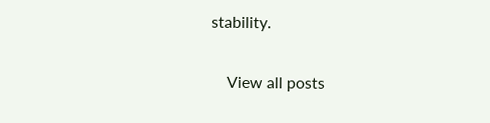stability.

    View all posts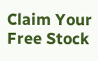Claim Your Free Stock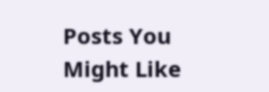Posts You Might Like